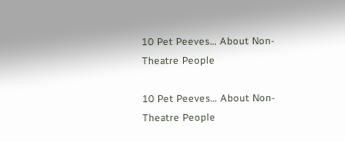10 Pet Peeves… About Non-Theatre People

10 Pet Peeves… About Non-Theatre People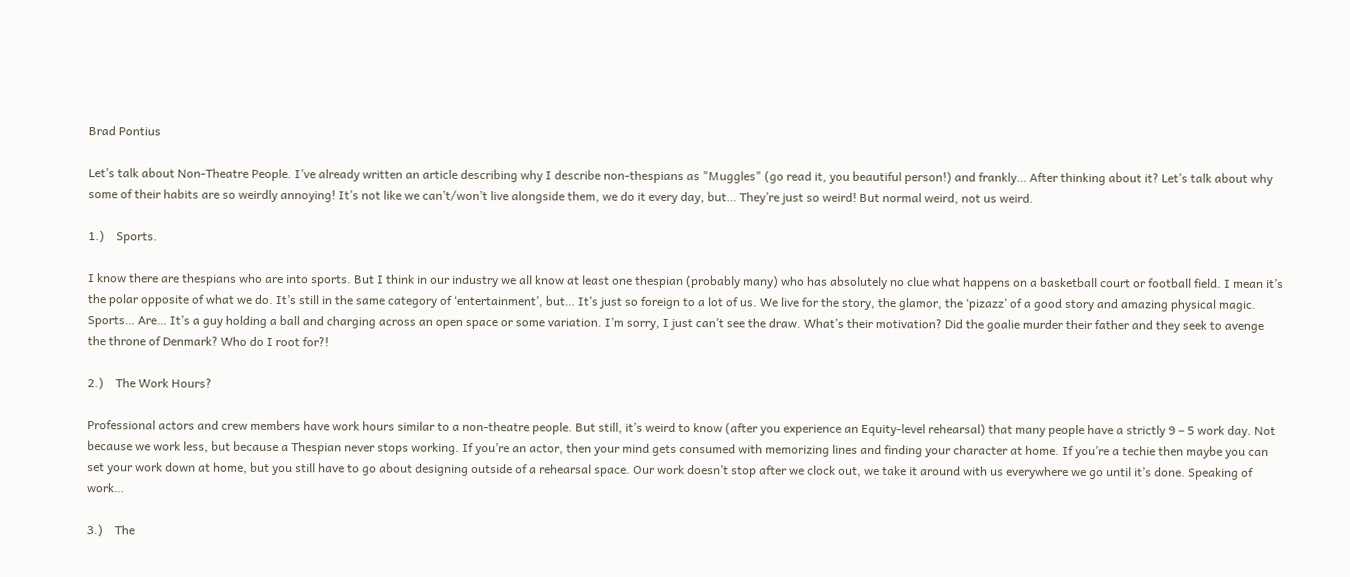Brad Pontius

Let’s talk about Non-Theatre People. I’ve already written an article describing why I describe non-thespians as "Muggles" (go read it, you beautiful person!) and frankly… After thinking about it? Let’s talk about why some of their habits are so weirdly annoying! It’s not like we can’t/won’t live alongside them, we do it every day, but… They’re just so weird! But normal weird, not us weird.

1.)    Sports.

I know there are thespians who are into sports. But I think in our industry we all know at least one thespian (probably many) who has absolutely no clue what happens on a basketball court or football field. I mean it’s the polar opposite of what we do. It’s still in the same category of ‘entertainment’, but… It’s just so foreign to a lot of us. We live for the story, the glamor, the ‘pizazz’ of a good story and amazing physical magic. Sports… Are… It’s a guy holding a ball and charging across an open space or some variation. I’m sorry, I just can’t see the draw. What’s their motivation? Did the goalie murder their father and they seek to avenge the throne of Denmark? Who do I root for?!

2.)    The Work Hours?

Professional actors and crew members have work hours similar to a non-theatre people. But still, it’s weird to know (after you experience an Equity-level rehearsal) that many people have a strictly 9 – 5 work day. Not because we work less, but because a Thespian never stops working. If you’re an actor, then your mind gets consumed with memorizing lines and finding your character at home. If you’re a techie then maybe you can set your work down at home, but you still have to go about designing outside of a rehearsal space. Our work doesn’t stop after we clock out, we take it around with us everywhere we go until it’s done. Speaking of work…

3.)    The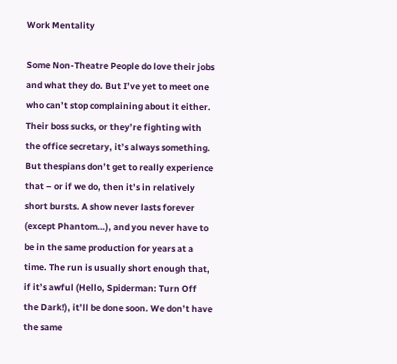Work Mentality

Some Non-Theatre People do love their jobs and what they do. But I’ve yet to meet one who can’t stop complaining about it either. Their boss sucks, or they’re fighting with the office secretary, it’s always something. But thespians don’t get to really experience that – or if we do, then it’s in relatively short bursts. A show never lasts forever (except Phantom…), and you never have to be in the same production for years at a time. The run is usually short enough that, if it’s awful (Hello, Spiderman: Turn Off the Dark!), it’ll be done soon. We don’t have the same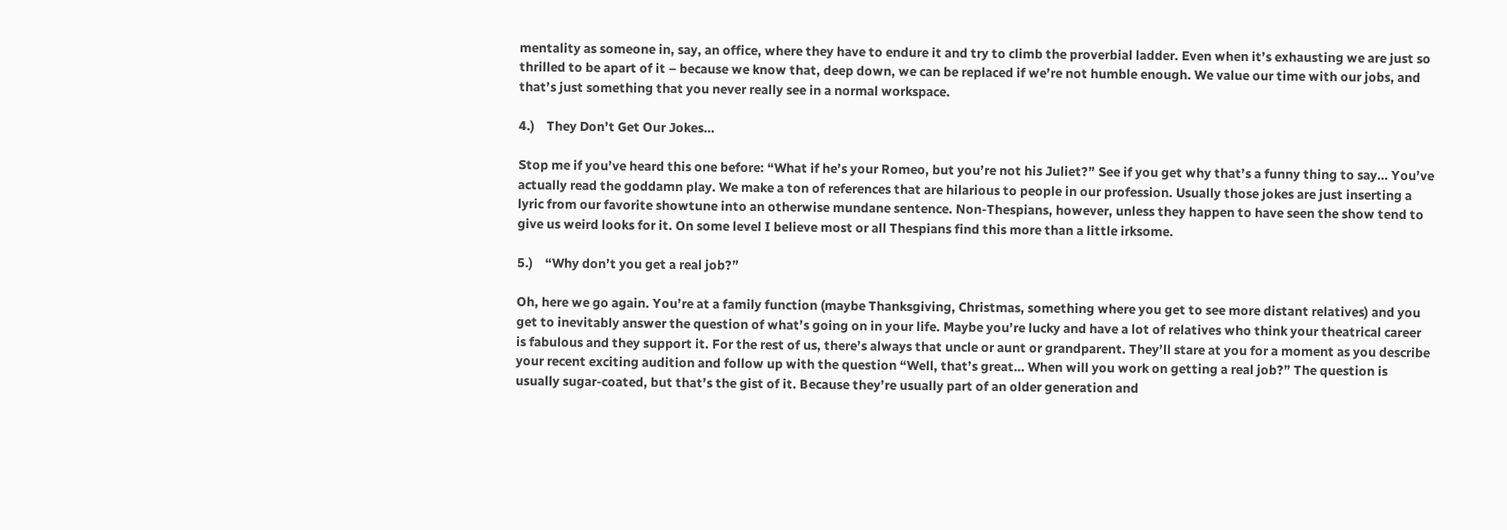mentality as someone in, say, an office, where they have to endure it and try to climb the proverbial ladder. Even when it’s exhausting we are just so thrilled to be apart of it – because we know that, deep down, we can be replaced if we’re not humble enough. We value our time with our jobs, and that’s just something that you never really see in a normal workspace.

4.)    They Don’t Get Our Jokes…

Stop me if you’ve heard this one before: “What if he’s your Romeo, but you’re not his Juliet?” See if you get why that’s a funny thing to say… You’ve actually read the goddamn play. We make a ton of references that are hilarious to people in our profession. Usually those jokes are just inserting a lyric from our favorite showtune into an otherwise mundane sentence. Non-Thespians, however, unless they happen to have seen the show tend to give us weird looks for it. On some level I believe most or all Thespians find this more than a little irksome.

5.)    “Why don’t you get a real job?”

Oh, here we go again. You’re at a family function (maybe Thanksgiving, Christmas, something where you get to see more distant relatives) and you get to inevitably answer the question of what’s going on in your life. Maybe you’re lucky and have a lot of relatives who think your theatrical career is fabulous and they support it. For the rest of us, there’s always that uncle or aunt or grandparent. They’ll stare at you for a moment as you describe your recent exciting audition and follow up with the question “Well, that’s great… When will you work on getting a real job?” The question is usually sugar-coated, but that’s the gist of it. Because they’re usually part of an older generation and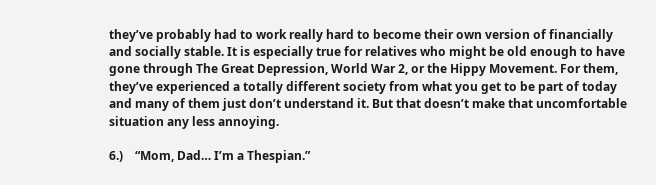they’ve probably had to work really hard to become their own version of financially and socially stable. It is especially true for relatives who might be old enough to have gone through The Great Depression, World War 2, or the Hippy Movement. For them, they’ve experienced a totally different society from what you get to be part of today and many of them just don’t understand it. But that doesn’t make that uncomfortable situation any less annoying.

6.)    “Mom, Dad… I’m a Thespian.”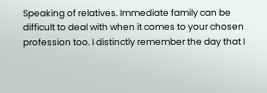Speaking of relatives. Immediate family can be difficult to deal with when it comes to your chosen profession too. I distinctly remember the day that I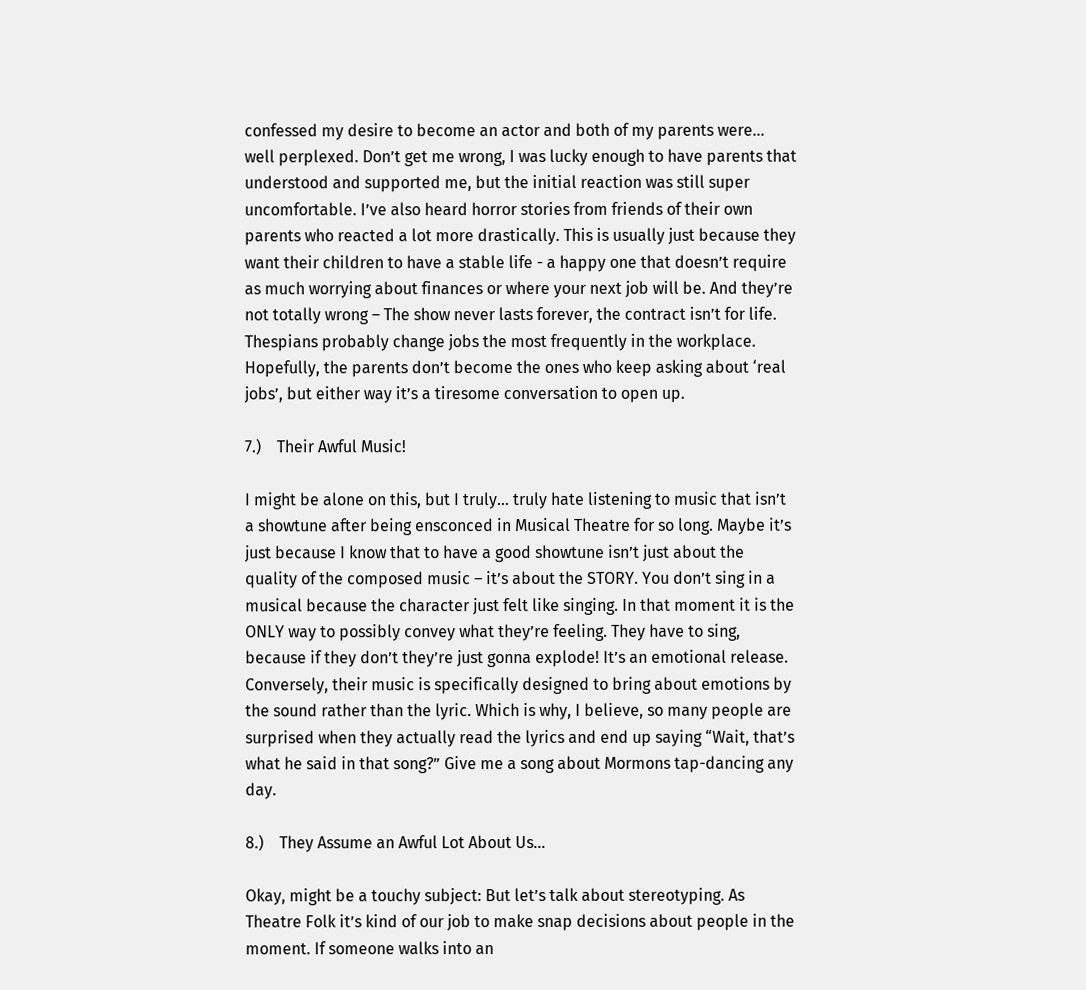confessed my desire to become an actor and both of my parents were… well perplexed. Don’t get me wrong, I was lucky enough to have parents that understood and supported me, but the initial reaction was still super uncomfortable. I’ve also heard horror stories from friends of their own parents who reacted a lot more drastically. This is usually just because they want their children to have a stable life - a happy one that doesn’t require as much worrying about finances or where your next job will be. And they’re not totally wrong – The show never lasts forever, the contract isn’t for life. Thespians probably change jobs the most frequently in the workplace. Hopefully, the parents don’t become the ones who keep asking about ‘real jobs’, but either way it’s a tiresome conversation to open up.

7.)    Their Awful Music!

I might be alone on this, but I truly… truly hate listening to music that isn’t a showtune after being ensconced in Musical Theatre for so long. Maybe it’s just because I know that to have a good showtune isn’t just about the quality of the composed music – it’s about the STORY. You don’t sing in a musical because the character just felt like singing. In that moment it is the ONLY way to possibly convey what they’re feeling. They have to sing, because if they don’t they’re just gonna explode! It’s an emotional release. Conversely, their music is specifically designed to bring about emotions by the sound rather than the lyric. Which is why, I believe, so many people are surprised when they actually read the lyrics and end up saying “Wait, that’s what he said in that song?” Give me a song about Mormons tap-dancing any day.

8.)    They Assume an Awful Lot About Us…

Okay, might be a touchy subject: But let’s talk about stereotyping. As Theatre Folk it’s kind of our job to make snap decisions about people in the moment. If someone walks into an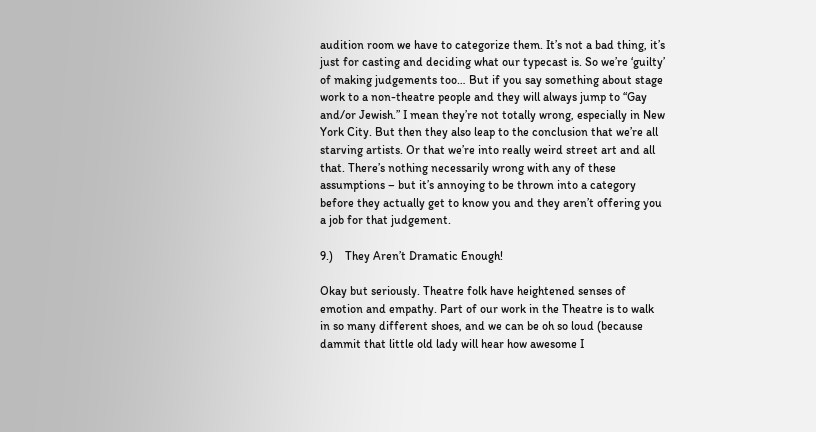audition room we have to categorize them. It’s not a bad thing, it’s just for casting and deciding what our typecast is. So we’re ‘guilty’ of making judgements too… But if you say something about stage work to a non-theatre people and they will always jump to “Gay and/or Jewish.” I mean they’re not totally wrong, especially in New York City. But then they also leap to the conclusion that we’re all starving artists. Or that we’re into really weird street art and all that. There’s nothing necessarily wrong with any of these assumptions – but it’s annoying to be thrown into a category before they actually get to know you and they aren’t offering you a job for that judgement.

9.)    They Aren’t Dramatic Enough!

Okay but seriously. Theatre folk have heightened senses of emotion and empathy. Part of our work in the Theatre is to walk in so many different shoes, and we can be oh so loud (because dammit that little old lady will hear how awesome I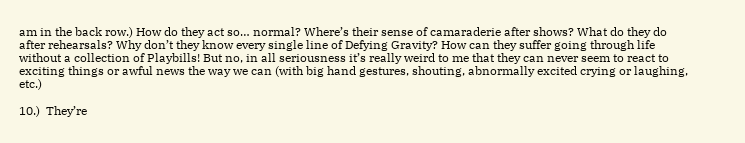am in the back row.) How do they act so… normal? Where’s their sense of camaraderie after shows? What do they do after rehearsals? Why don’t they know every single line of Defying Gravity? How can they suffer going through life without a collection of Playbills! But no, in all seriousness it’s really weird to me that they can never seem to react to exciting things or awful news the way we can (with big hand gestures, shouting, abnormally excited crying or laughing, etc.)

10.)  They’re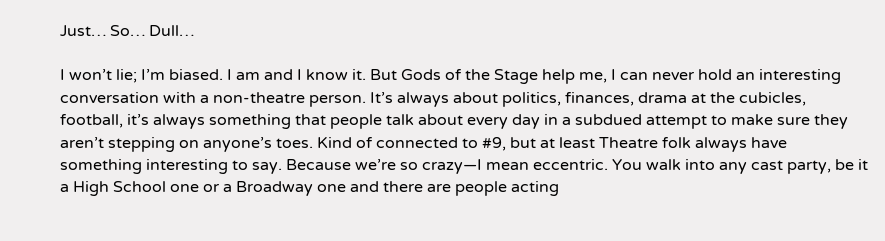Just… So… Dull…

I won’t lie; I’m biased. I am and I know it. But Gods of the Stage help me, I can never hold an interesting conversation with a non-theatre person. It’s always about politics, finances, drama at the cubicles, football, it’s always something that people talk about every day in a subdued attempt to make sure they aren’t stepping on anyone’s toes. Kind of connected to #9, but at least Theatre folk always have something interesting to say. Because we’re so crazy—I mean eccentric. You walk into any cast party, be it a High School one or a Broadway one and there are people acting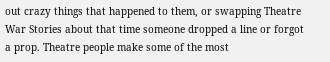out crazy things that happened to them, or swapping Theatre War Stories about that time someone dropped a line or forgot a prop. Theatre people make some of the most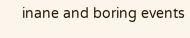inane and boring events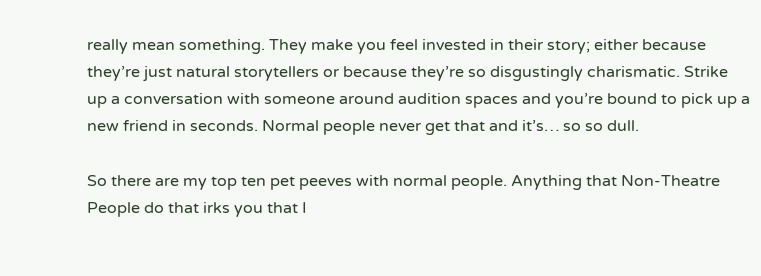really mean something. They make you feel invested in their story; either because they’re just natural storytellers or because they’re so disgustingly charismatic. Strike up a conversation with someone around audition spaces and you’re bound to pick up a new friend in seconds. Normal people never get that and it’s… so so dull.

So there are my top ten pet peeves with normal people. Anything that Non-Theatre People do that irks you that I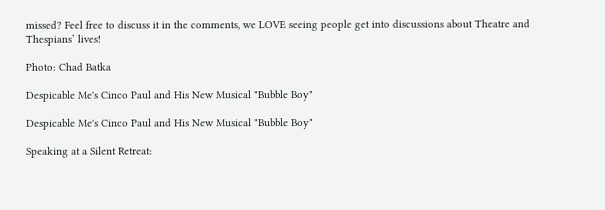missed? Feel free to discuss it in the comments, we LOVE seeing people get into discussions about Theatre and Thespians’ lives!

Photo: Chad Batka

Despicable Me's Cinco Paul and His New Musical "Bubble Boy"

Despicable Me's Cinco Paul and His New Musical "Bubble Boy"

Speaking at a Silent Retreat: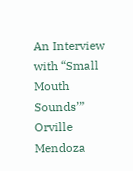An Interview with “Small Mouth Sounds’” Orville Mendoza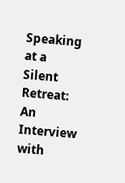Speaking at a Silent Retreat: An Interview with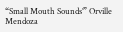“Small Mouth Sounds’” Orville Mendoza